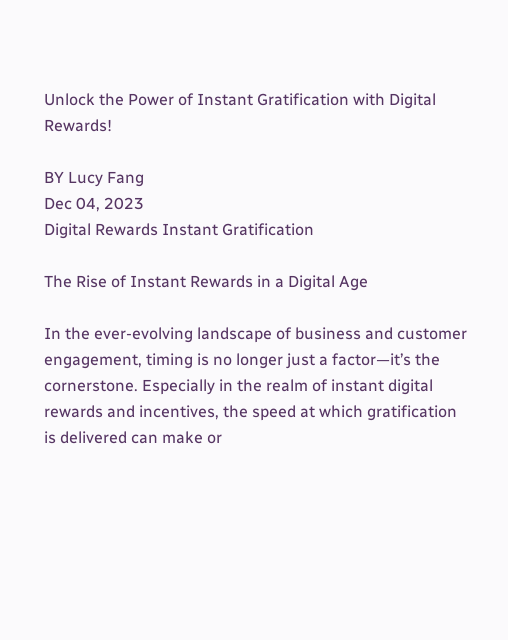Unlock the Power of Instant Gratification with Digital Rewards!

BY Lucy Fang
Dec 04, 2023
Digital Rewards Instant Gratification

The Rise of Instant Rewards in a Digital Age

In the ever-evolving landscape of business and customer engagement, timing is no longer just a factor—it’s the cornerstone. Especially in the realm of instant digital rewards and incentives, the speed at which gratification is delivered can make or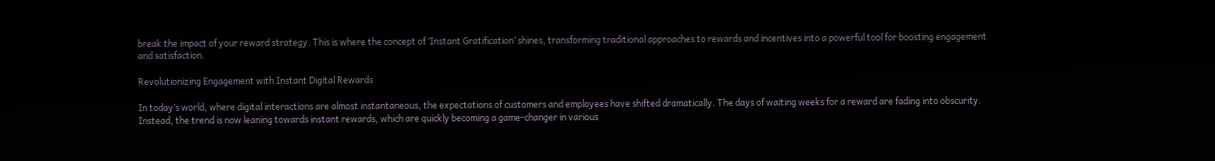break the impact of your reward strategy. This is where the concept of ‘Instant Gratification’ shines, transforming traditional approaches to rewards and incentives into a powerful tool for boosting engagement and satisfaction.

Revolutionizing Engagement with Instant Digital Rewards

In today’s world, where digital interactions are almost instantaneous, the expectations of customers and employees have shifted dramatically. The days of waiting weeks for a reward are fading into obscurity. Instead, the trend is now leaning towards instant rewards, which are quickly becoming a game-changer in various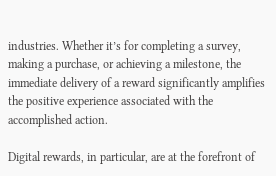industries. Whether it’s for completing a survey, making a purchase, or achieving a milestone, the immediate delivery of a reward significantly amplifies the positive experience associated with the accomplished action.

Digital rewards, in particular, are at the forefront of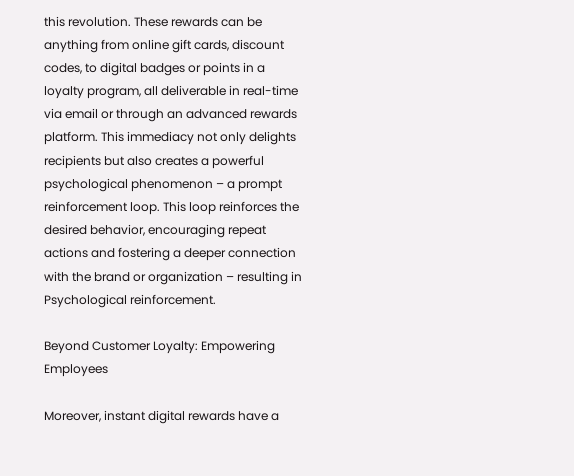this revolution. These rewards can be anything from online gift cards, discount codes, to digital badges or points in a loyalty program, all deliverable in real-time via email or through an advanced rewards platform. This immediacy not only delights recipients but also creates a powerful psychological phenomenon – a prompt reinforcement loop. This loop reinforces the desired behavior, encouraging repeat actions and fostering a deeper connection with the brand or organization – resulting in Psychological reinforcement.

Beyond Customer Loyalty: Empowering Employees

Moreover, instant digital rewards have a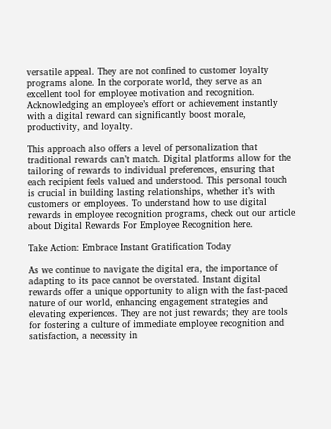versatile appeal. They are not confined to customer loyalty programs alone. In the corporate world, they serve as an excellent tool for employee motivation and recognition. Acknowledging an employee’s effort or achievement instantly with a digital reward can significantly boost morale, productivity, and loyalty.

This approach also offers a level of personalization that traditional rewards can’t match. Digital platforms allow for the tailoring of rewards to individual preferences, ensuring that each recipient feels valued and understood. This personal touch is crucial in building lasting relationships, whether it’s with customers or employees. To understand how to use digital rewards in employee recognition programs, check out our article about Digital Rewards For Employee Recognition here.

Take Action: Embrace Instant Gratification Today

As we continue to navigate the digital era, the importance of adapting to its pace cannot be overstated. Instant digital rewards offer a unique opportunity to align with the fast-paced nature of our world, enhancing engagement strategies and elevating experiences. They are not just rewards; they are tools for fostering a culture of immediate employee recognition and satisfaction, a necessity in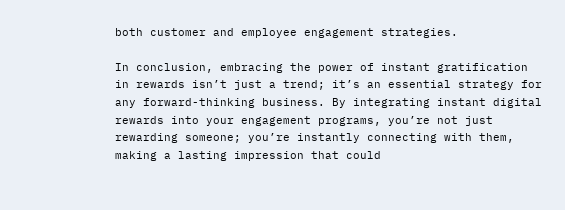both customer and employee engagement strategies.

In conclusion, embracing the power of instant gratification in rewards isn’t just a trend; it’s an essential strategy for any forward-thinking business. By integrating instant digital rewards into your engagement programs, you’re not just rewarding someone; you’re instantly connecting with them, making a lasting impression that could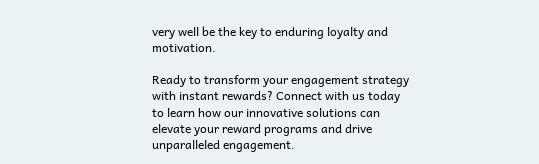very well be the key to enduring loyalty and motivation.

Ready to transform your engagement strategy with instant rewards? Connect with us today to learn how our innovative solutions can elevate your reward programs and drive unparalleled engagement.